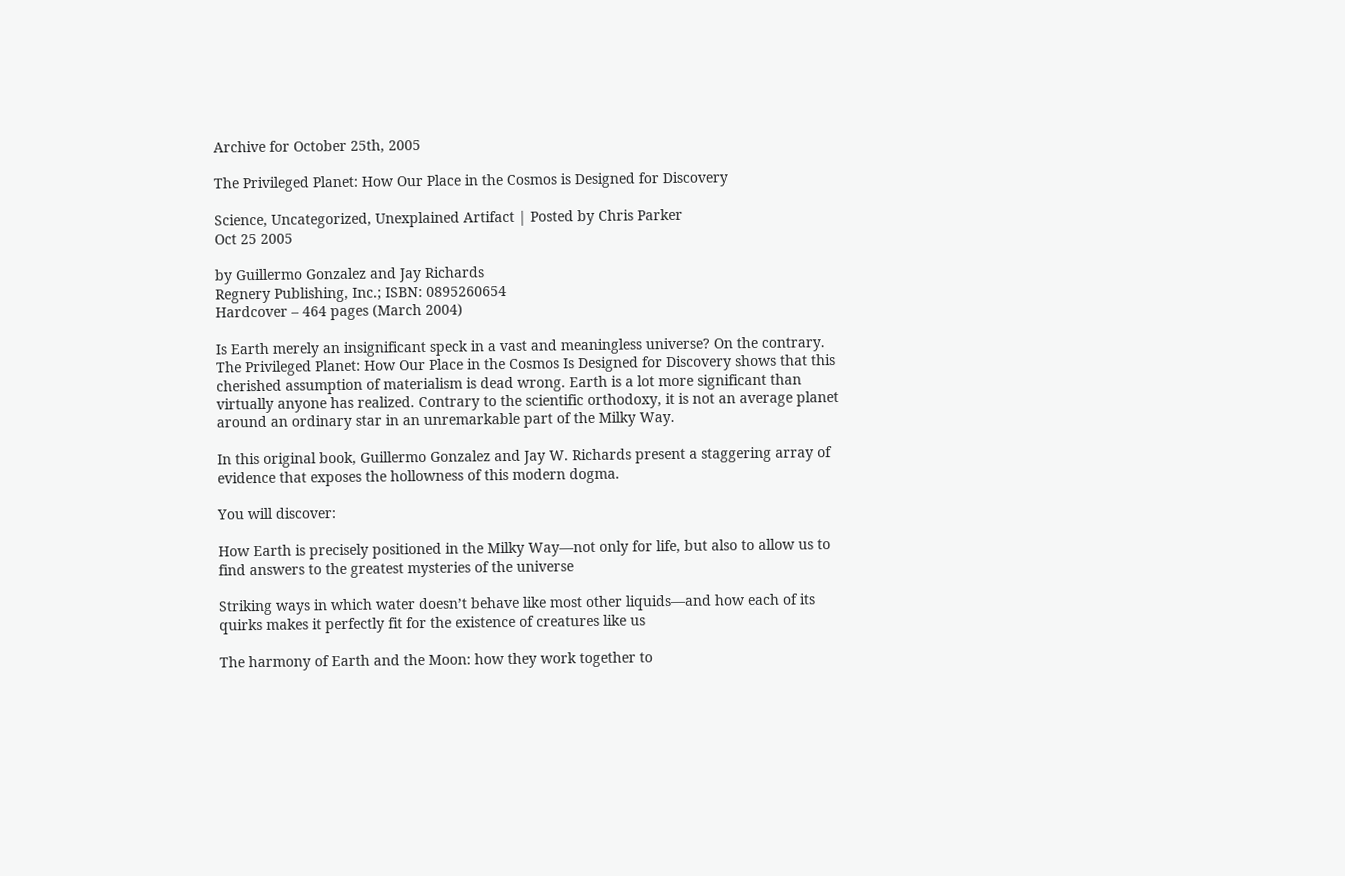Archive for October 25th, 2005

The Privileged Planet: How Our Place in the Cosmos is Designed for Discovery

Science, Uncategorized, Unexplained Artifact | Posted by Chris Parker
Oct 25 2005

by Guillermo Gonzalez and Jay Richards
Regnery Publishing, Inc.; ISBN: 0895260654
Hardcover – 464 pages (March 2004)

Is Earth merely an insignificant speck in a vast and meaningless universe? On the contrary. The Privileged Planet: How Our Place in the Cosmos Is Designed for Discovery shows that this cherished assumption of materialism is dead wrong. Earth is a lot more significant than virtually anyone has realized. Contrary to the scientific orthodoxy, it is not an average planet around an ordinary star in an unremarkable part of the Milky Way.

In this original book, Guillermo Gonzalez and Jay W. Richards present a staggering array of evidence that exposes the hollowness of this modern dogma.

You will discover:

How Earth is precisely positioned in the Milky Way—not only for life, but also to allow us to find answers to the greatest mysteries of the universe

Striking ways in which water doesn’t behave like most other liquids—and how each of its quirks makes it perfectly fit for the existence of creatures like us

The harmony of Earth and the Moon: how they work together to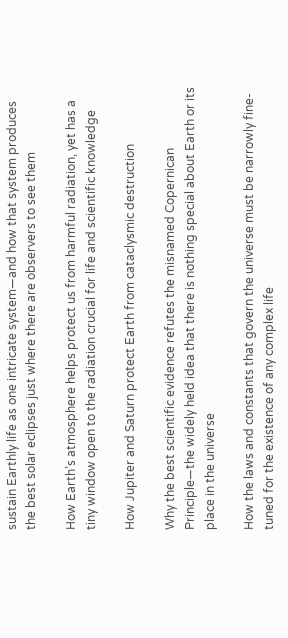sustain Earthly life as one intricate system—and how that system produces the best solar eclipses just where there are observers to see them

How Earth’s atmosphere helps protect us from harmful radiation, yet has a tiny window open to the radiation crucial for life and scientific knowledge

How Jupiter and Saturn protect Earth from cataclysmic destruction

Why the best scientific evidence refutes the misnamed Copernican Principle—the widely held idea that there is nothing special about Earth or its place in the universe

How the laws and constants that govern the universe must be narrowly fine-tuned for the existence of any complex life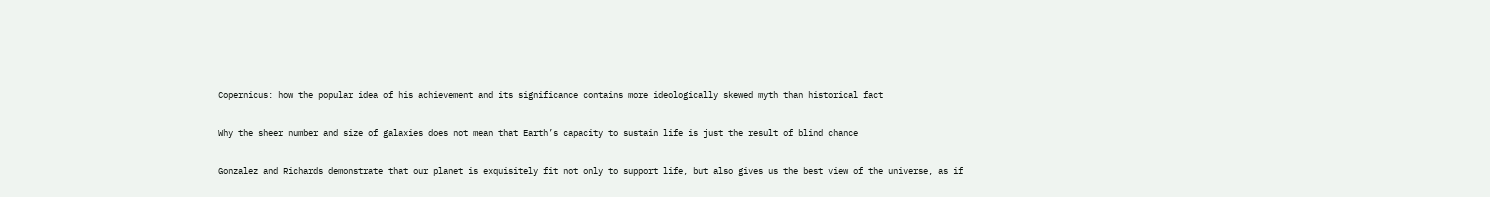Copernicus: how the popular idea of his achievement and its significance contains more ideologically skewed myth than historical fact

Why the sheer number and size of galaxies does not mean that Earth’s capacity to sustain life is just the result of blind chance

Gonzalez and Richards demonstrate that our planet is exquisitely fit not only to support life, but also gives us the best view of the universe, as if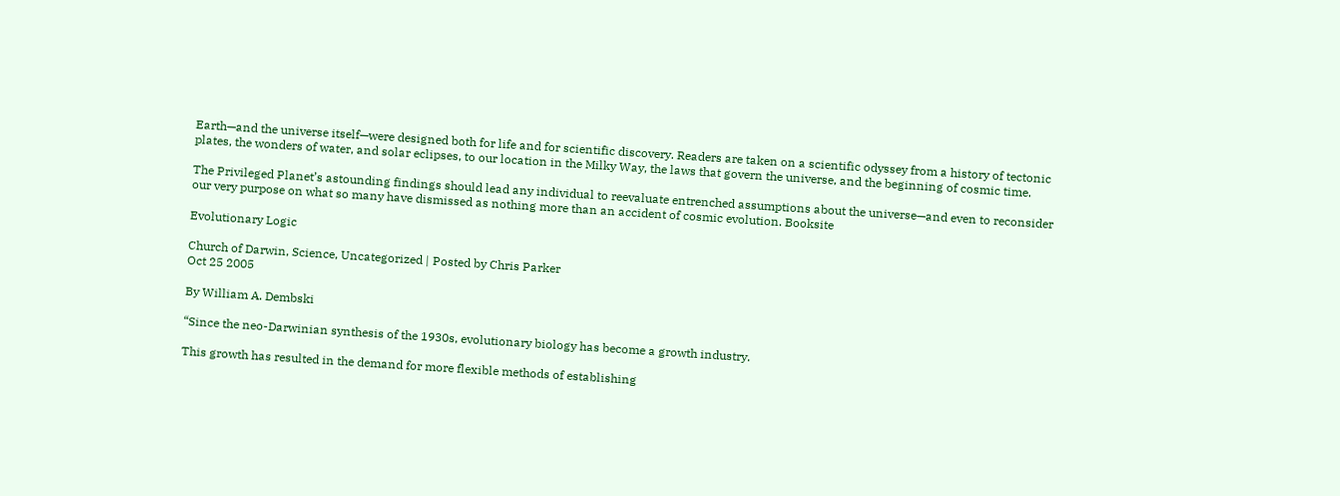Earth—and the universe itself—were designed both for life and for scientific discovery. Readers are taken on a scientific odyssey from a history of tectonic plates, the wonders of water, and solar eclipses, to our location in the Milky Way, the laws that govern the universe, and the beginning of cosmic time.

The Privileged Planet’s astounding findings should lead any individual to reevaluate entrenched assumptions about the universe—and even to reconsider our very purpose on what so many have dismissed as nothing more than an accident of cosmic evolution. Booksite

Evolutionary Logic

Church of Darwin, Science, Uncategorized | Posted by Chris Parker
Oct 25 2005

By William A. Dembski

“Since the neo-Darwinian synthesis of the 1930s, evolutionary biology has become a growth industry.

This growth has resulted in the demand for more flexible methods of establishing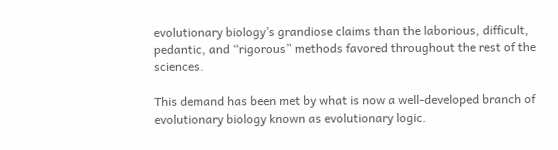evolutionary biology’s grandiose claims than the laborious, difficult, pedantic, and “rigorous” methods favored throughout the rest of the sciences.

This demand has been met by what is now a well-developed branch of evolutionary biology known as evolutionary logic.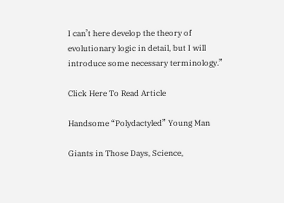I can’t here develop the theory of evolutionary logic in detail, but I will introduce some necessary terminology.”

Click Here To Read Article

Handsome “Polydactyled” Young Man

Giants in Those Days, Science,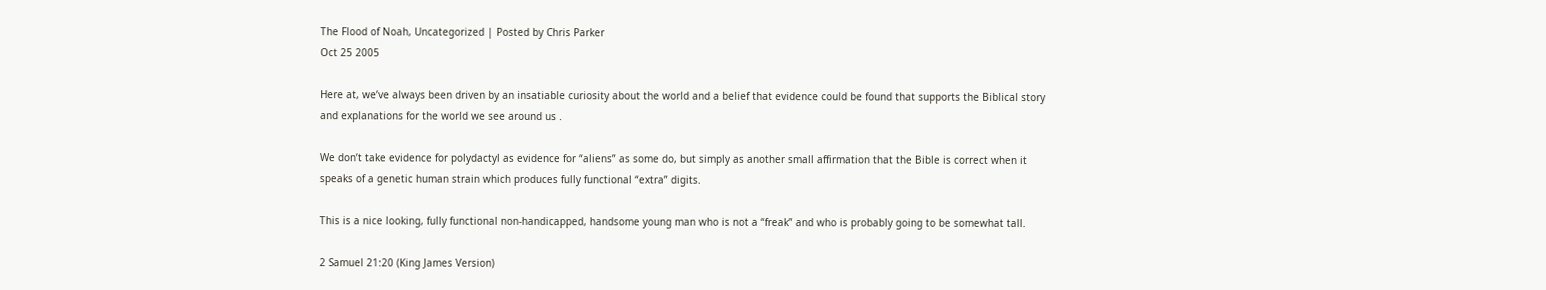The Flood of Noah, Uncategorized | Posted by Chris Parker
Oct 25 2005

Here at, we’ve always been driven by an insatiable curiosity about the world and a belief that evidence could be found that supports the Biblical story and explanations for the world we see around us .

We don’t take evidence for polydactyl as evidence for “aliens” as some do, but simply as another small affirmation that the Bible is correct when it speaks of a genetic human strain which produces fully functional “extra” digits.

This is a nice looking, fully functional non-handicapped, handsome young man who is not a “freak” and who is probably going to be somewhat tall.

2 Samuel 21:20 (King James Version)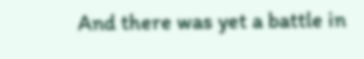And there was yet a battle in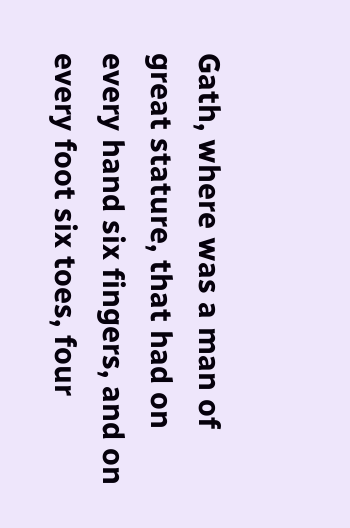Gath, where was a man of great stature, that had on every hand six fingers, and on every foot six toes, four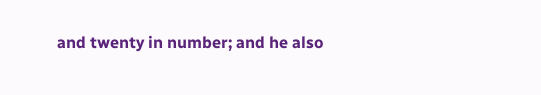and twenty in number; and he also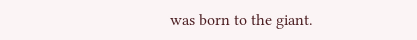was born to the giant.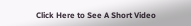Click Here to See A Short Video